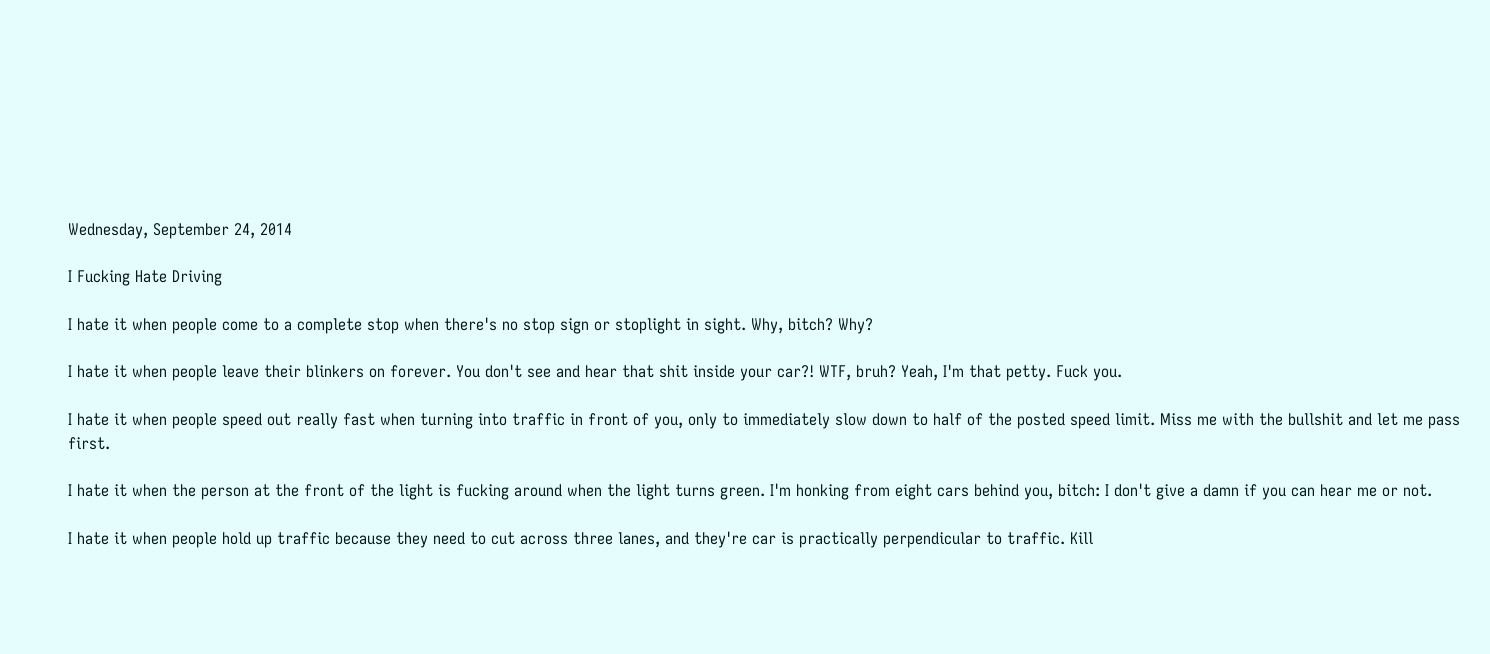Wednesday, September 24, 2014

I Fucking Hate Driving

I hate it when people come to a complete stop when there's no stop sign or stoplight in sight. Why, bitch? Why?

I hate it when people leave their blinkers on forever. You don't see and hear that shit inside your car?! WTF, bruh? Yeah, I'm that petty. Fuck you.

I hate it when people speed out really fast when turning into traffic in front of you, only to immediately slow down to half of the posted speed limit. Miss me with the bullshit and let me pass first.

I hate it when the person at the front of the light is fucking around when the light turns green. I'm honking from eight cars behind you, bitch: I don't give a damn if you can hear me or not.

I hate it when people hold up traffic because they need to cut across three lanes, and they're car is practically perpendicular to traffic. Kill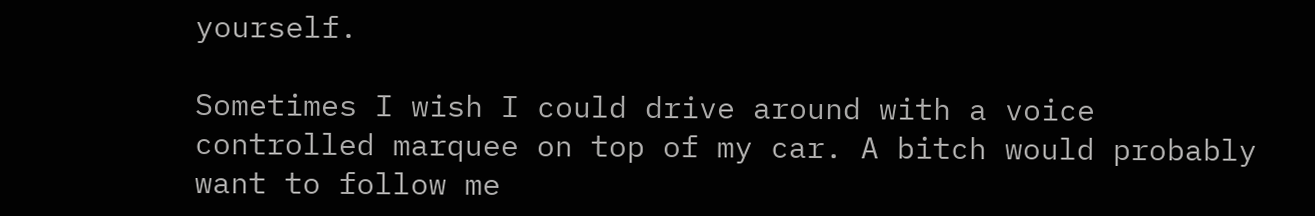yourself.

Sometimes I wish I could drive around with a voice controlled marquee on top of my car. A bitch would probably want to follow me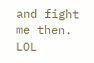and fight me then. LOL